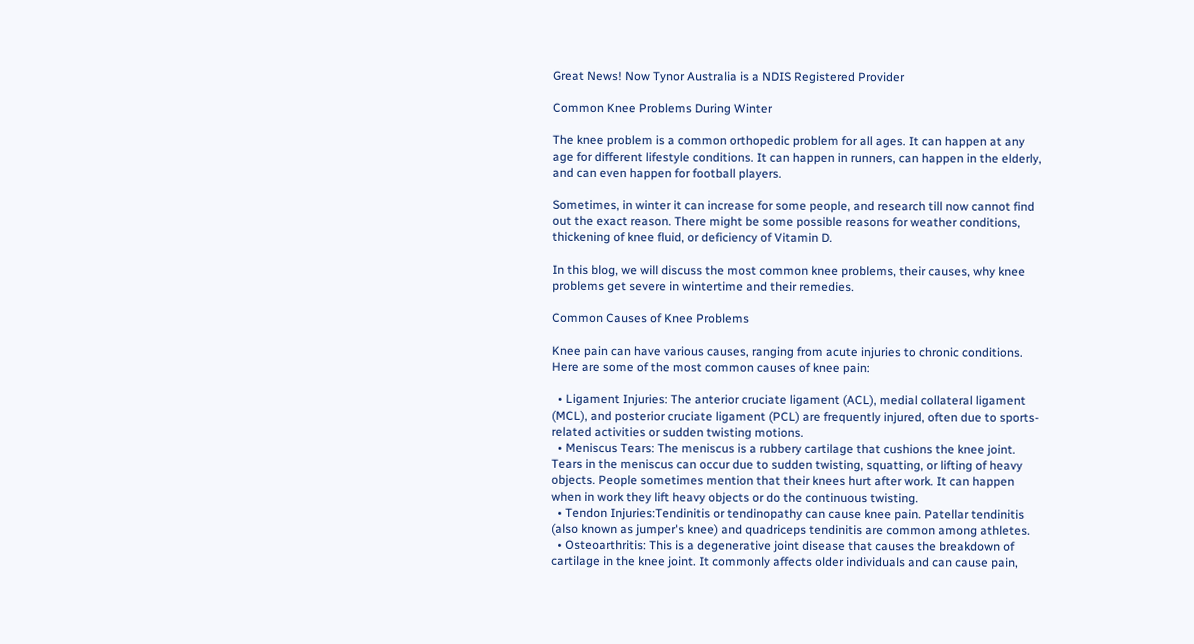Great News! Now Tynor Australia is a NDIS Registered Provider

Common Knee Problems During Winter

The knee problem is a common orthopedic problem for all ages. It can happen at any age for different lifestyle conditions. It can happen in runners, can happen in the elderly, and can even happen for football players.

Sometimes, in winter it can increase for some people, and research till now cannot find out the exact reason. There might be some possible reasons for weather conditions, thickening of knee fluid, or deficiency of Vitamin D.

In this blog, we will discuss the most common knee problems, their causes, why knee problems get severe in wintertime and their remedies.

Common Causes of Knee Problems

Knee pain can have various causes, ranging from acute injuries to chronic conditions. Here are some of the most common causes of knee pain:

  • Ligament Injuries: The anterior cruciate ligament (ACL), medial collateral ligament (MCL), and posterior cruciate ligament (PCL) are frequently injured, often due to sports-related activities or sudden twisting motions.
  • Meniscus Tears: The meniscus is a rubbery cartilage that cushions the knee joint. Tears in the meniscus can occur due to sudden twisting, squatting, or lifting of heavy objects. People sometimes mention that their knees hurt after work. It can happen when in work they lift heavy objects or do the continuous twisting.
  • Tendon Injuries:Tendinitis or tendinopathy can cause knee pain. Patellar tendinitis (also known as jumper's knee) and quadriceps tendinitis are common among athletes.
  • Osteoarthritis: This is a degenerative joint disease that causes the breakdown of cartilage in the knee joint. It commonly affects older individuals and can cause pain,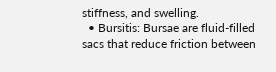stiffness, and swelling.
  • Bursitis: Bursae are fluid-filled sacs that reduce friction between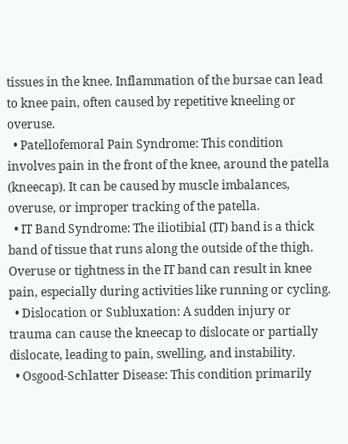tissues in the knee. Inflammation of the bursae can lead to knee pain, often caused by repetitive kneeling or overuse.
  • Patellofemoral Pain Syndrome: This condition involves pain in the front of the knee, around the patella (kneecap). It can be caused by muscle imbalances, overuse, or improper tracking of the patella.
  • IT Band Syndrome: The iliotibial (IT) band is a thick band of tissue that runs along the outside of the thigh. Overuse or tightness in the IT band can result in knee pain, especially during activities like running or cycling.
  • Dislocation or Subluxation: A sudden injury or trauma can cause the kneecap to dislocate or partially dislocate, leading to pain, swelling, and instability.
  • Osgood-Schlatter Disease: This condition primarily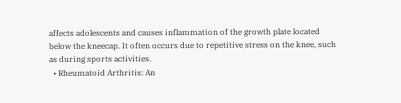affects adolescents and causes inflammation of the growth plate located below the kneecap. It often occurs due to repetitive stress on the knee, such as during sports activities.
  • Rheumatoid Arthritis: An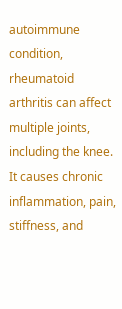autoimmune condition, rheumatoid arthritis can affect multiple joints, including the knee. It causes chronic inflammation, pain, stiffness, and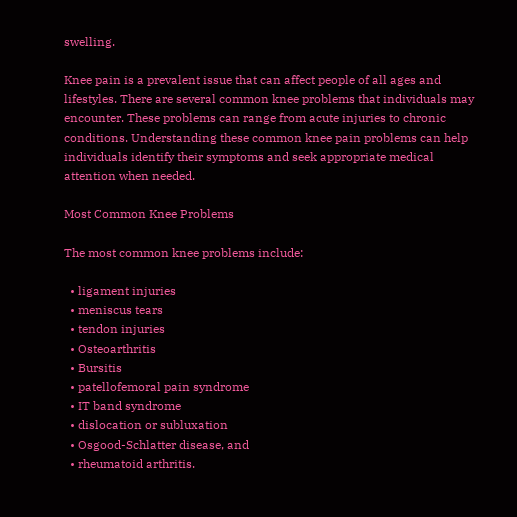swelling.

Knee pain is a prevalent issue that can affect people of all ages and lifestyles. There are several common knee problems that individuals may encounter. These problems can range from acute injuries to chronic conditions. Understanding these common knee pain problems can help individuals identify their symptoms and seek appropriate medical attention when needed.

Most Common Knee Problems

The most common knee problems include:

  • ligament injuries
  • meniscus tears
  • tendon injuries
  • Osteoarthritis
  • Bursitis
  • patellofemoral pain syndrome
  • IT band syndrome
  • dislocation or subluxation
  • Osgood-Schlatter disease, and
  • rheumatoid arthritis.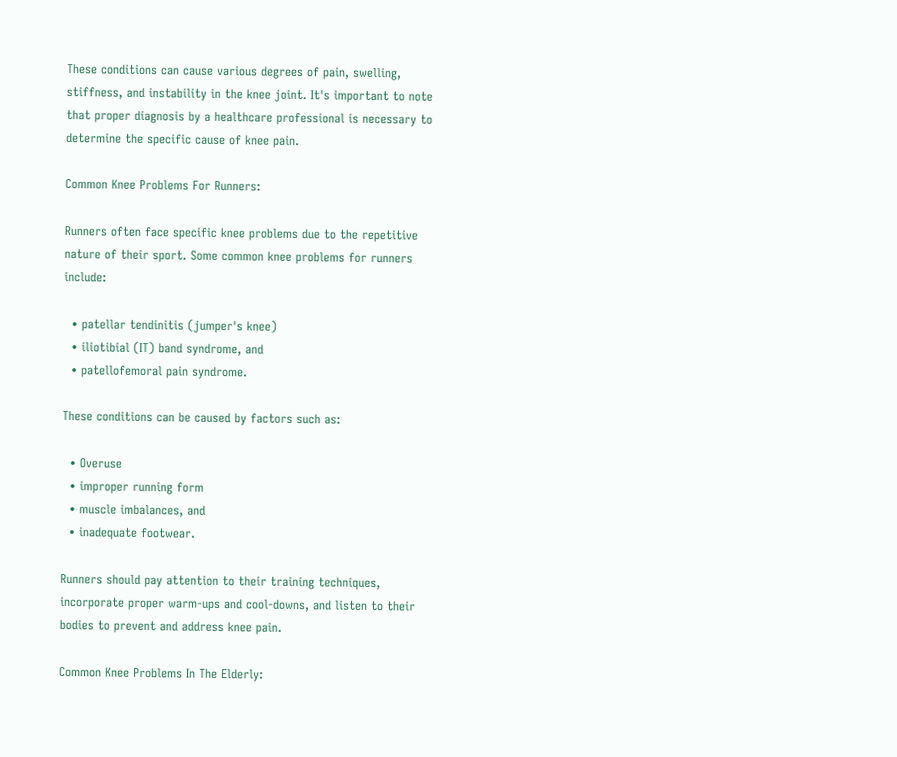These conditions can cause various degrees of pain, swelling, stiffness, and instability in the knee joint. It's important to note that proper diagnosis by a healthcare professional is necessary to determine the specific cause of knee pain.

Common Knee Problems For Runners:

Runners often face specific knee problems due to the repetitive nature of their sport. Some common knee problems for runners include:

  • patellar tendinitis (jumper's knee)
  • iliotibial (IT) band syndrome, and
  • patellofemoral pain syndrome.

These conditions can be caused by factors such as:

  • Overuse
  • improper running form
  • muscle imbalances, and
  • inadequate footwear.

Runners should pay attention to their training techniques, incorporate proper warm-ups and cool-downs, and listen to their bodies to prevent and address knee pain.

Common Knee Problems In The Elderly: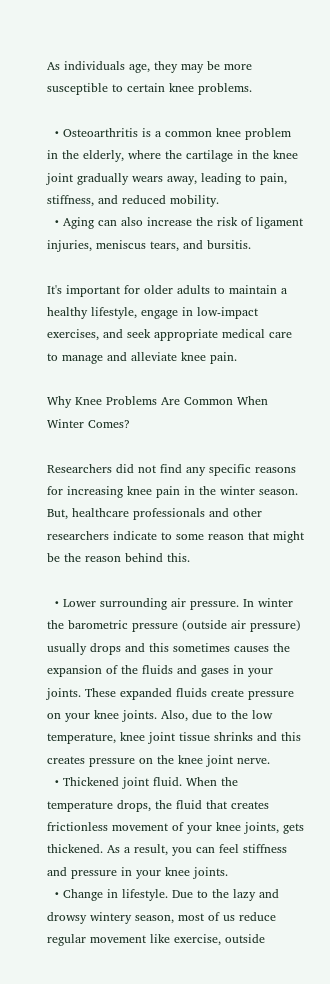As individuals age, they may be more susceptible to certain knee problems.

  • Osteoarthritis is a common knee problem in the elderly, where the cartilage in the knee joint gradually wears away, leading to pain, stiffness, and reduced mobility.
  • Aging can also increase the risk of ligament injuries, meniscus tears, and bursitis.

It's important for older adults to maintain a healthy lifestyle, engage in low-impact exercises, and seek appropriate medical care to manage and alleviate knee pain.

Why Knee Problems Are Common When Winter Comes?

Researchers did not find any specific reasons for increasing knee pain in the winter season. But, healthcare professionals and other researchers indicate to some reason that might be the reason behind this.

  • Lower surrounding air pressure. In winter the barometric pressure (outside air pressure) usually drops and this sometimes causes the expansion of the fluids and gases in your joints. These expanded fluids create pressure on your knee joints. Also, due to the low temperature, knee joint tissue shrinks and this creates pressure on the knee joint nerve.
  • Thickened joint fluid. When the temperature drops, the fluid that creates frictionless movement of your knee joints, gets thickened. As a result, you can feel stiffness and pressure in your knee joints.
  • Change in lifestyle. Due to the lazy and drowsy wintery season, most of us reduce regular movement like exercise, outside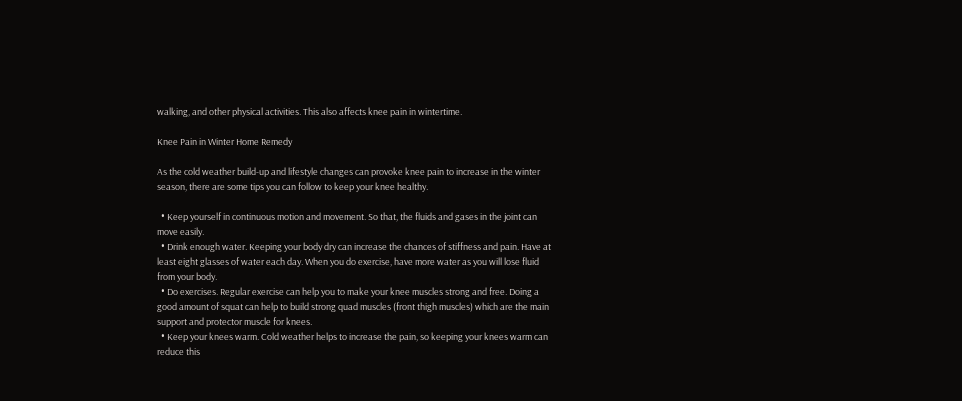walking, and other physical activities. This also affects knee pain in wintertime.

Knee Pain in Winter Home Remedy

As the cold weather build-up and lifestyle changes can provoke knee pain to increase in the winter season, there are some tips you can follow to keep your knee healthy.

  • Keep yourself in continuous motion and movement. So that, the fluids and gases in the joint can move easily.
  • Drink enough water. Keeping your body dry can increase the chances of stiffness and pain. Have at least eight glasses of water each day. When you do exercise, have more water as you will lose fluid from your body.
  • Do exercises. Regular exercise can help you to make your knee muscles strong and free. Doing a good amount of squat can help to build strong quad muscles (front thigh muscles) which are the main support and protector muscle for knees.
  • Keep your knees warm. Cold weather helps to increase the pain, so keeping your knees warm can reduce this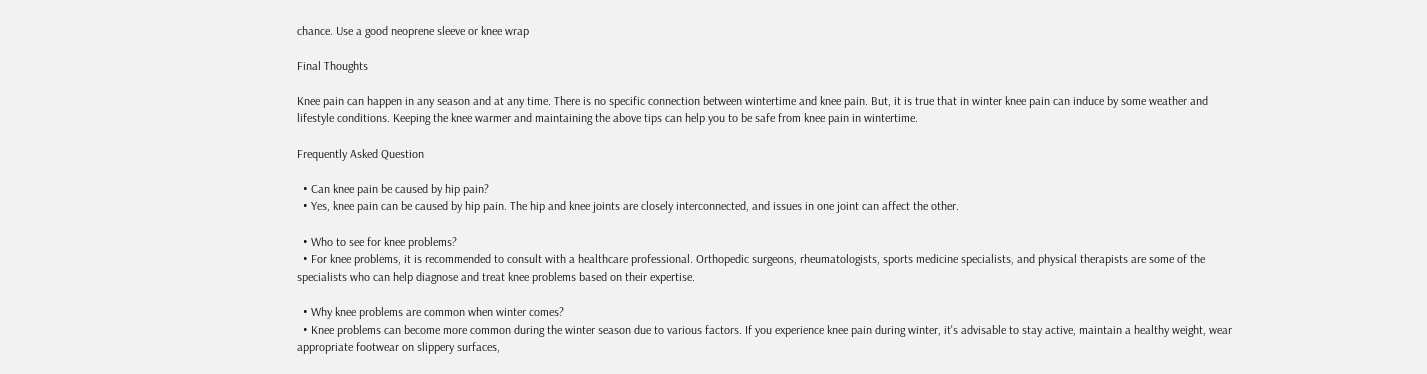chance. Use a good neoprene sleeve or knee wrap

Final Thoughts

Knee pain can happen in any season and at any time. There is no specific connection between wintertime and knee pain. But, it is true that in winter knee pain can induce by some weather and lifestyle conditions. Keeping the knee warmer and maintaining the above tips can help you to be safe from knee pain in wintertime.

Frequently Asked Question

  • Can knee pain be caused by hip pain?
  • Yes, knee pain can be caused by hip pain. The hip and knee joints are closely interconnected, and issues in one joint can affect the other.

  • Who to see for knee problems?
  • For knee problems, it is recommended to consult with a healthcare professional. Orthopedic surgeons, rheumatologists, sports medicine specialists, and physical therapists are some of the specialists who can help diagnose and treat knee problems based on their expertise.

  • Why knee problems are common when winter comes?
  • Knee problems can become more common during the winter season due to various factors. If you experience knee pain during winter, it's advisable to stay active, maintain a healthy weight, wear appropriate footwear on slippery surfaces,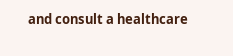and consult a healthcare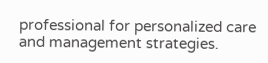professional for personalized care and management strategies.